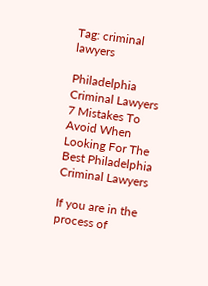Tag: criminal lawyers

Philadelphia Criminal Lawyers
7 Mistakes To Avoid When Looking For The Best Philadelphia Criminal Lawyers

If you are in the process of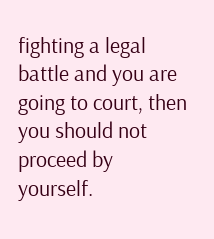fighting a legal battle and you are going to court, then you should not proceed by yourself.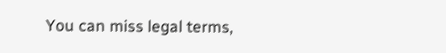You can miss legal terms,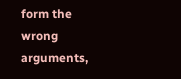form the wrong arguments,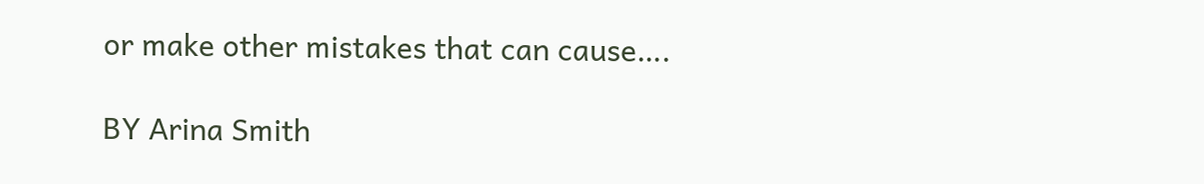or make other mistakes that can cause….

BY Arina Smith